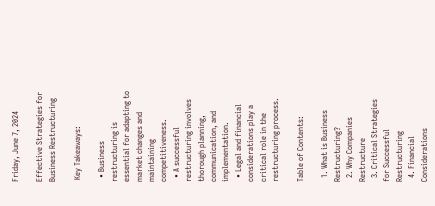Friday, June 7, 2024

Effective Strategies for Business Restructuring

 Key Takeaways:

  • Business restructuring is essential for adapting to market changes and maintaining competitiveness.
  • A successful restructuring involves thorough planning, communication, and implementation.
  • Legal and financial considerations play a critical role in the restructuring process.

Table of Contents:

  1. What is Business Restructuring?
  2. Why Companies Restructure
  3. Critical Strategies for Successful Restructuring
  4. Financial Considerations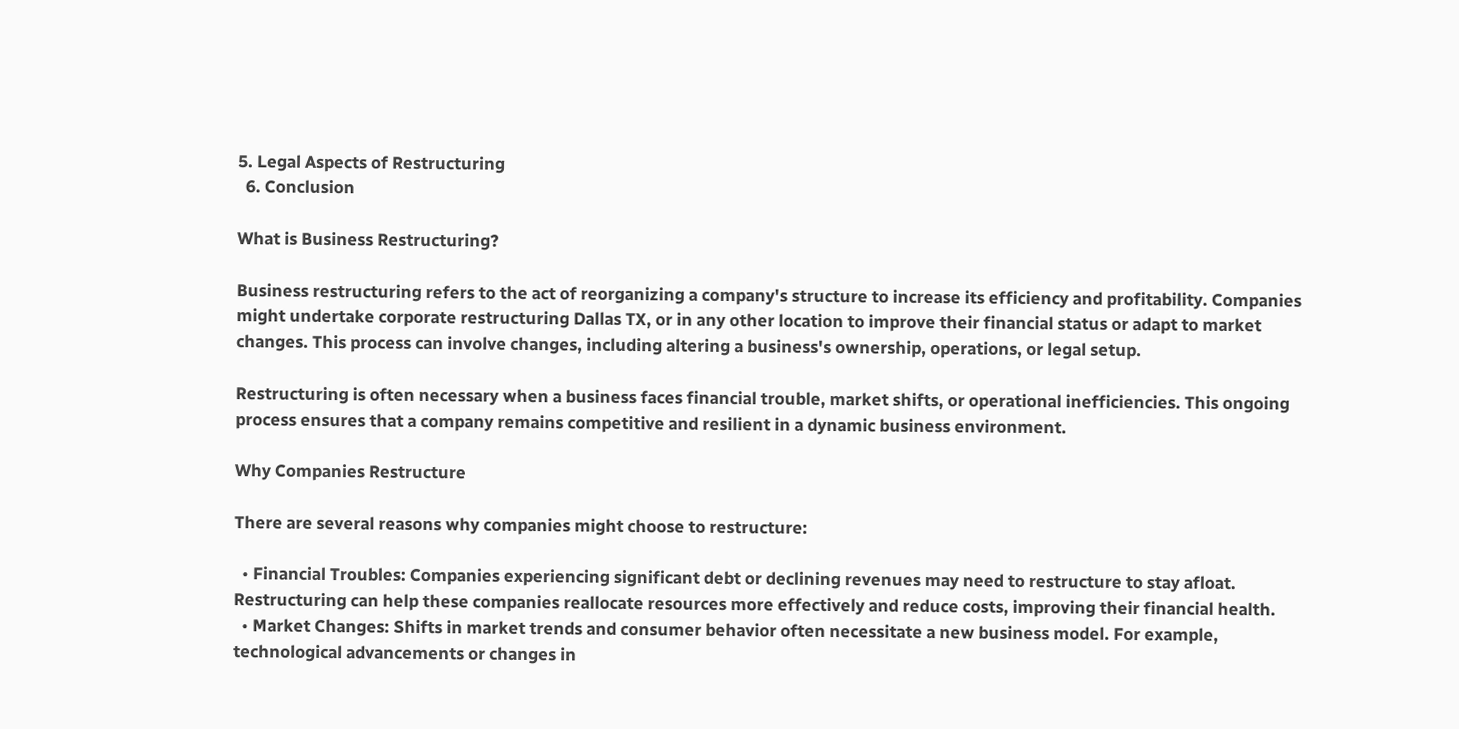5. Legal Aspects of Restructuring
  6. Conclusion

What is Business Restructuring?

Business restructuring refers to the act of reorganizing a company's structure to increase its efficiency and profitability. Companies might undertake corporate restructuring Dallas TX, or in any other location to improve their financial status or adapt to market changes. This process can involve changes, including altering a business's ownership, operations, or legal setup.

Restructuring is often necessary when a business faces financial trouble, market shifts, or operational inefficiencies. This ongoing process ensures that a company remains competitive and resilient in a dynamic business environment.

Why Companies Restructure

There are several reasons why companies might choose to restructure:

  • Financial Troubles: Companies experiencing significant debt or declining revenues may need to restructure to stay afloat. Restructuring can help these companies reallocate resources more effectively and reduce costs, improving their financial health.
  • Market Changes: Shifts in market trends and consumer behavior often necessitate a new business model. For example, technological advancements or changes in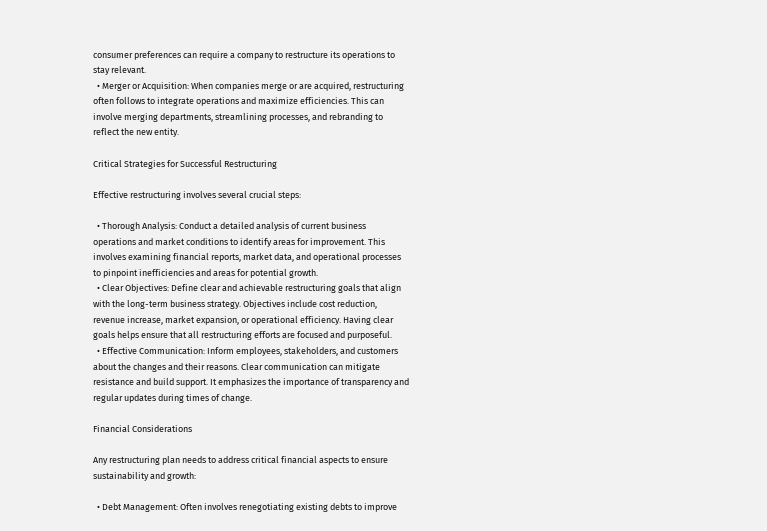consumer preferences can require a company to restructure its operations to stay relevant.
  • Merger or Acquisition: When companies merge or are acquired, restructuring often follows to integrate operations and maximize efficiencies. This can involve merging departments, streamlining processes, and rebranding to reflect the new entity.

Critical Strategies for Successful Restructuring

Effective restructuring involves several crucial steps:

  • Thorough Analysis: Conduct a detailed analysis of current business operations and market conditions to identify areas for improvement. This involves examining financial reports, market data, and operational processes to pinpoint inefficiencies and areas for potential growth.
  • Clear Objectives: Define clear and achievable restructuring goals that align with the long-term business strategy. Objectives include cost reduction, revenue increase, market expansion, or operational efficiency. Having clear goals helps ensure that all restructuring efforts are focused and purposeful.
  • Effective Communication: Inform employees, stakeholders, and customers about the changes and their reasons. Clear communication can mitigate resistance and build support. It emphasizes the importance of transparency and regular updates during times of change.

Financial Considerations

Any restructuring plan needs to address critical financial aspects to ensure sustainability and growth:

  • Debt Management: Often involves renegotiating existing debts to improve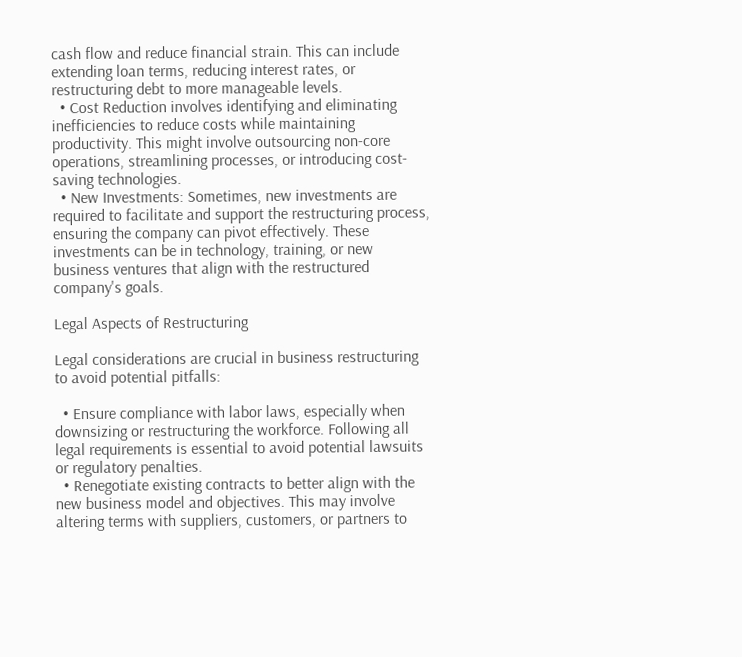cash flow and reduce financial strain. This can include extending loan terms, reducing interest rates, or restructuring debt to more manageable levels.
  • Cost Reduction involves identifying and eliminating inefficiencies to reduce costs while maintaining productivity. This might involve outsourcing non-core operations, streamlining processes, or introducing cost-saving technologies.
  • New Investments: Sometimes, new investments are required to facilitate and support the restructuring process, ensuring the company can pivot effectively. These investments can be in technology, training, or new business ventures that align with the restructured company's goals.

Legal Aspects of Restructuring

Legal considerations are crucial in business restructuring to avoid potential pitfalls:

  • Ensure compliance with labor laws, especially when downsizing or restructuring the workforce. Following all legal requirements is essential to avoid potential lawsuits or regulatory penalties.
  • Renegotiate existing contracts to better align with the new business model and objectives. This may involve altering terms with suppliers, customers, or partners to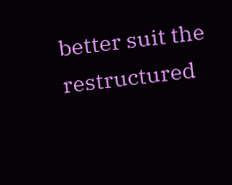better suit the restructured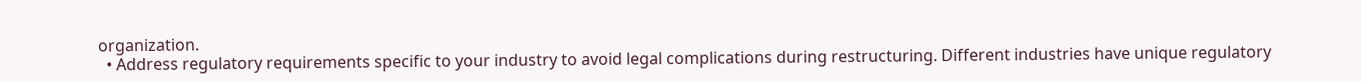organization.
  • Address regulatory requirements specific to your industry to avoid legal complications during restructuring. Different industries have unique regulatory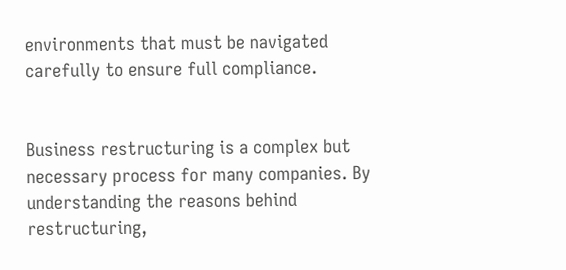environments that must be navigated carefully to ensure full compliance.


Business restructuring is a complex but necessary process for many companies. By understanding the reasons behind restructuring,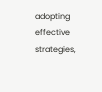adopting effective strategies,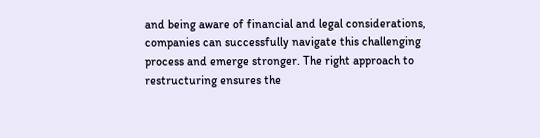and being aware of financial and legal considerations, companies can successfully navigate this challenging process and emerge stronger. The right approach to restructuring ensures the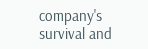company's survival and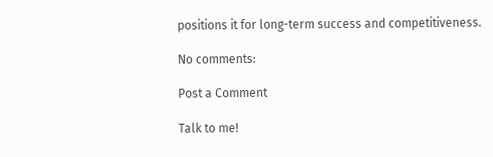positions it for long-term success and competitiveness.

No comments:

Post a Comment

Talk to me!